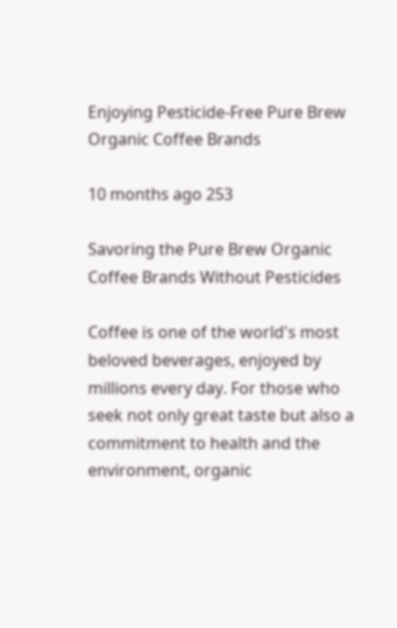Enjoying Pesticide-Free Pure Brew Organic Coffee Brands

10 months ago 253

Savoring the Pure Brew Organic Coffee Brands Without Pesticides

Coffee is one of the world's most beloved beverages, enjoyed by millions every day. For those who seek not only great taste but also a commitment to health and the environment, organic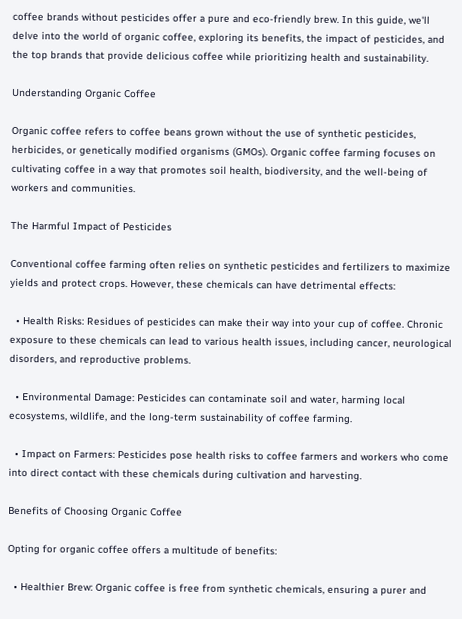coffee brands without pesticides offer a pure and eco-friendly brew. In this guide, we'll delve into the world of organic coffee, exploring its benefits, the impact of pesticides, and the top brands that provide delicious coffee while prioritizing health and sustainability.

Understanding Organic Coffee

Organic coffee refers to coffee beans grown without the use of synthetic pesticides, herbicides, or genetically modified organisms (GMOs). Organic coffee farming focuses on cultivating coffee in a way that promotes soil health, biodiversity, and the well-being of workers and communities.

The Harmful Impact of Pesticides

Conventional coffee farming often relies on synthetic pesticides and fertilizers to maximize yields and protect crops. However, these chemicals can have detrimental effects:

  • Health Risks: Residues of pesticides can make their way into your cup of coffee. Chronic exposure to these chemicals can lead to various health issues, including cancer, neurological disorders, and reproductive problems.

  • Environmental Damage: Pesticides can contaminate soil and water, harming local ecosystems, wildlife, and the long-term sustainability of coffee farming.

  • Impact on Farmers: Pesticides pose health risks to coffee farmers and workers who come into direct contact with these chemicals during cultivation and harvesting.

Benefits of Choosing Organic Coffee

Opting for organic coffee offers a multitude of benefits:

  • Healthier Brew: Organic coffee is free from synthetic chemicals, ensuring a purer and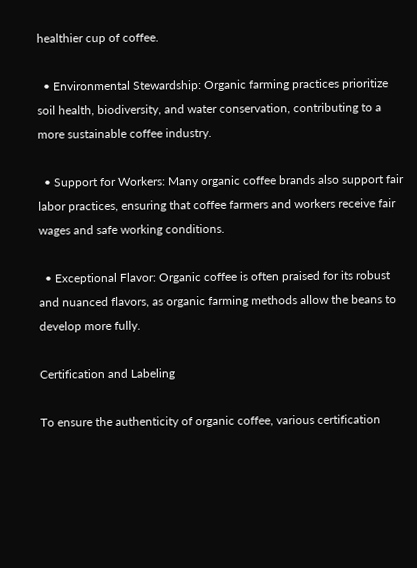healthier cup of coffee.

  • Environmental Stewardship: Organic farming practices prioritize soil health, biodiversity, and water conservation, contributing to a more sustainable coffee industry.

  • Support for Workers: Many organic coffee brands also support fair labor practices, ensuring that coffee farmers and workers receive fair wages and safe working conditions.

  • Exceptional Flavor: Organic coffee is often praised for its robust and nuanced flavors, as organic farming methods allow the beans to develop more fully.

Certification and Labeling

To ensure the authenticity of organic coffee, various certification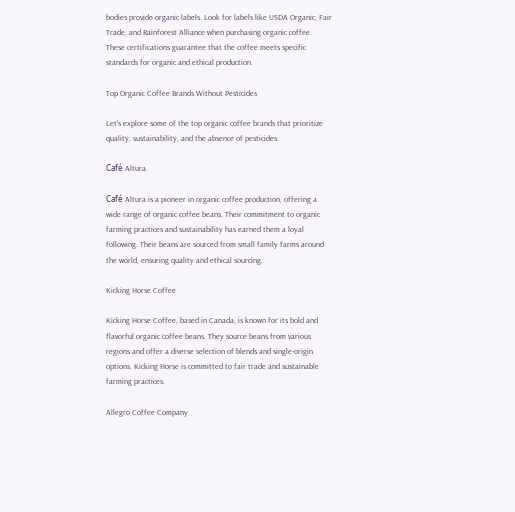bodies provide organic labels. Look for labels like USDA Organic, Fair Trade, and Rainforest Alliance when purchasing organic coffee. These certifications guarantee that the coffee meets specific standards for organic and ethical production.

Top Organic Coffee Brands Without Pesticides

Let's explore some of the top organic coffee brands that prioritize quality, sustainability, and the absence of pesticides:

Café Altura

Café Altura is a pioneer in organic coffee production, offering a wide range of organic coffee beans. Their commitment to organic farming practices and sustainability has earned them a loyal following. Their beans are sourced from small family farms around the world, ensuring quality and ethical sourcing.

Kicking Horse Coffee

Kicking Horse Coffee, based in Canada, is known for its bold and flavorful organic coffee beans. They source beans from various regions and offer a diverse selection of blends and single-origin options. Kicking Horse is committed to fair trade and sustainable farming practices.

Allegro Coffee Company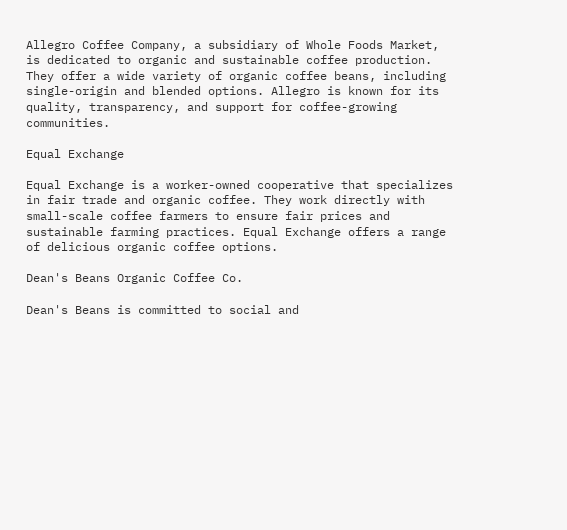Allegro Coffee Company, a subsidiary of Whole Foods Market, is dedicated to organic and sustainable coffee production. They offer a wide variety of organic coffee beans, including single-origin and blended options. Allegro is known for its quality, transparency, and support for coffee-growing communities.

Equal Exchange

Equal Exchange is a worker-owned cooperative that specializes in fair trade and organic coffee. They work directly with small-scale coffee farmers to ensure fair prices and sustainable farming practices. Equal Exchange offers a range of delicious organic coffee options.

Dean's Beans Organic Coffee Co.

Dean's Beans is committed to social and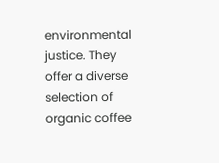environmental justice. They offer a diverse selection of organic coffee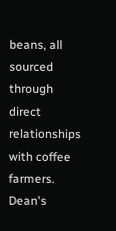beans, all sourced through direct relationships with coffee farmers. Dean's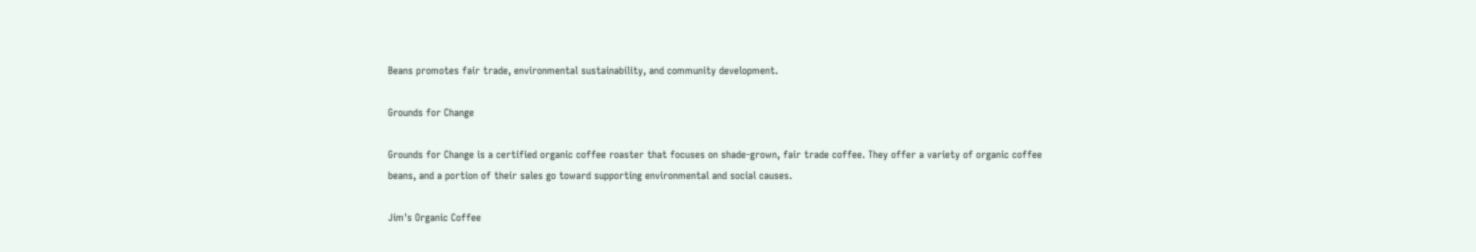Beans promotes fair trade, environmental sustainability, and community development.

Grounds for Change

Grounds for Change is a certified organic coffee roaster that focuses on shade-grown, fair trade coffee. They offer a variety of organic coffee beans, and a portion of their sales go toward supporting environmental and social causes.

Jim's Organic Coffee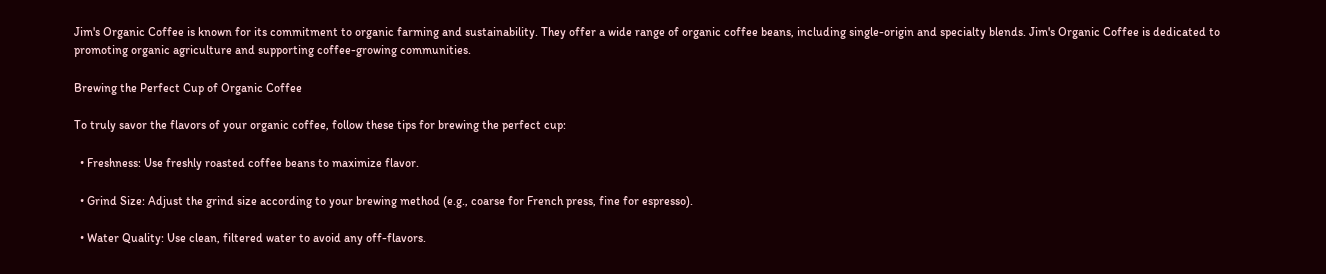Jim's Organic Coffee is known for its commitment to organic farming and sustainability. They offer a wide range of organic coffee beans, including single-origin and specialty blends. Jim's Organic Coffee is dedicated to promoting organic agriculture and supporting coffee-growing communities.

Brewing the Perfect Cup of Organic Coffee

To truly savor the flavors of your organic coffee, follow these tips for brewing the perfect cup:

  • Freshness: Use freshly roasted coffee beans to maximize flavor.

  • Grind Size: Adjust the grind size according to your brewing method (e.g., coarse for French press, fine for espresso).

  • Water Quality: Use clean, filtered water to avoid any off-flavors.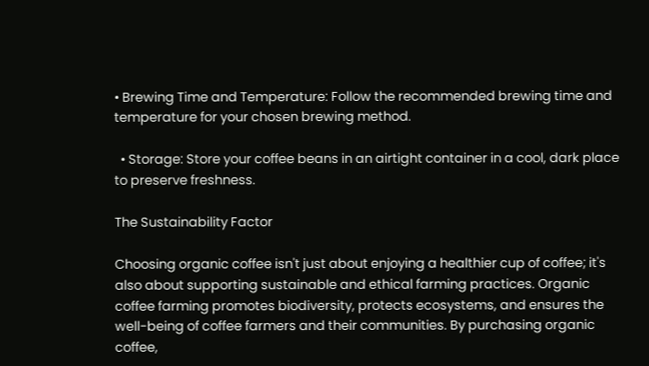• Brewing Time and Temperature: Follow the recommended brewing time and temperature for your chosen brewing method.

  • Storage: Store your coffee beans in an airtight container in a cool, dark place to preserve freshness.

The Sustainability Factor

Choosing organic coffee isn't just about enjoying a healthier cup of coffee; it's also about supporting sustainable and ethical farming practices. Organic coffee farming promotes biodiversity, protects ecosystems, and ensures the well-being of coffee farmers and their communities. By purchasing organic coffee,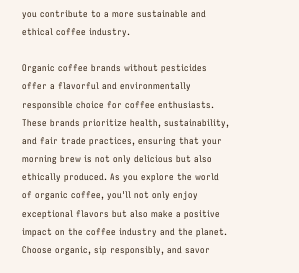you contribute to a more sustainable and ethical coffee industry.

Organic coffee brands without pesticides offer a flavorful and environmentally responsible choice for coffee enthusiasts. These brands prioritize health, sustainability, and fair trade practices, ensuring that your morning brew is not only delicious but also ethically produced. As you explore the world of organic coffee, you'll not only enjoy exceptional flavors but also make a positive impact on the coffee industry and the planet. Choose organic, sip responsibly, and savor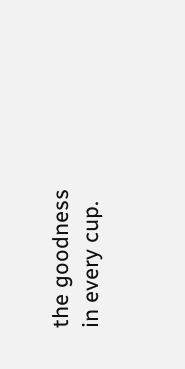the goodness in every cup.